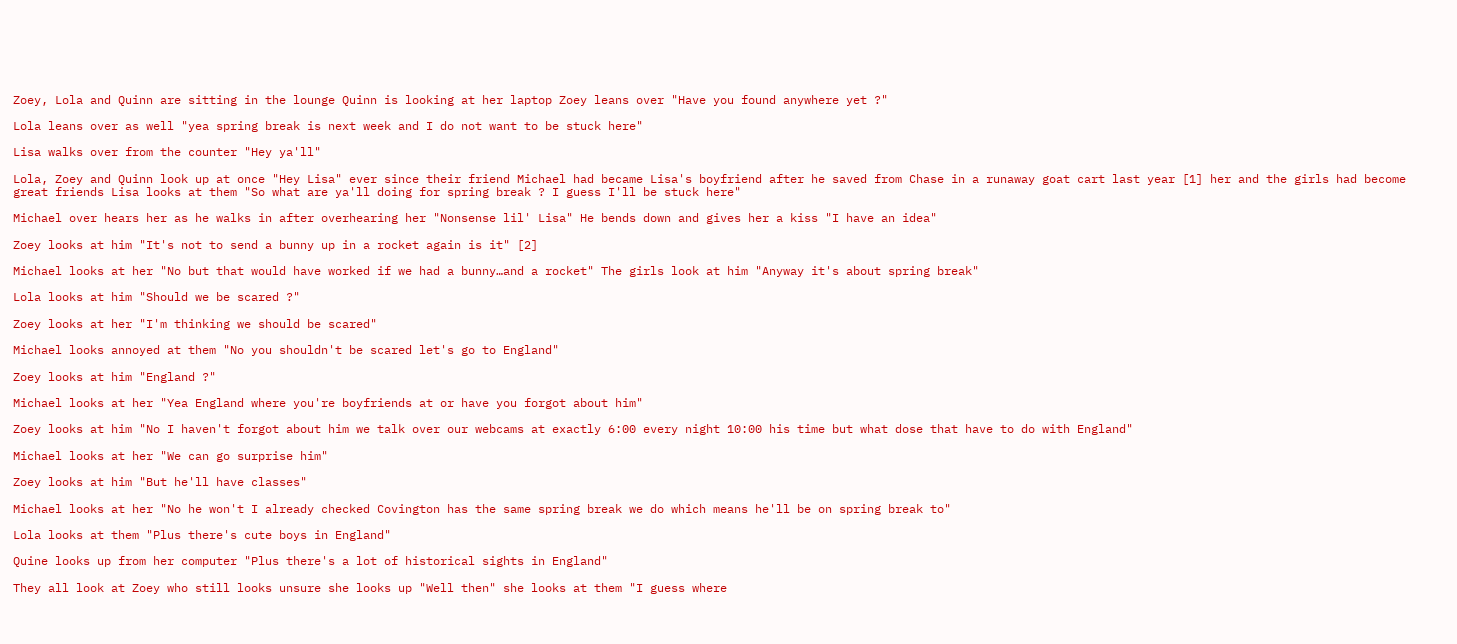Zoey, Lola and Quinn are sitting in the lounge Quinn is looking at her laptop Zoey leans over "Have you found anywhere yet ?"

Lola leans over as well "yea spring break is next week and I do not want to be stuck here"

Lisa walks over from the counter "Hey ya'll"

Lola, Zoey and Quinn look up at once "Hey Lisa" ever since their friend Michael had became Lisa's boyfriend after he saved from Chase in a runaway goat cart last year [1] her and the girls had become great friends Lisa looks at them "So what are ya'll doing for spring break ? I guess I'll be stuck here"

Michael over hears her as he walks in after overhearing her "Nonsense lil' Lisa" He bends down and gives her a kiss "I have an idea"

Zoey looks at him "It's not to send a bunny up in a rocket again is it" [2]

Michael looks at her "No but that would have worked if we had a bunny…and a rocket" The girls look at him "Anyway it's about spring break"

Lola looks at him "Should we be scared ?"

Zoey looks at her "I'm thinking we should be scared"

Michael looks annoyed at them "No you shouldn't be scared let's go to England"

Zoey looks at him "England ?"

Michael looks at her "Yea England where you're boyfriends at or have you forgot about him"

Zoey looks at him "No I haven't forgot about him we talk over our webcams at exactly 6:00 every night 10:00 his time but what dose that have to do with England"

Michael looks at her "We can go surprise him"

Zoey looks at him "But he'll have classes"

Michael looks at her "No he won't I already checked Covington has the same spring break we do which means he'll be on spring break to"

Lola looks at them "Plus there's cute boys in England"

Quine looks up from her computer "Plus there's a lot of historical sights in England"

They all look at Zoey who still looks unsure she looks up "Well then" she looks at them "I guess where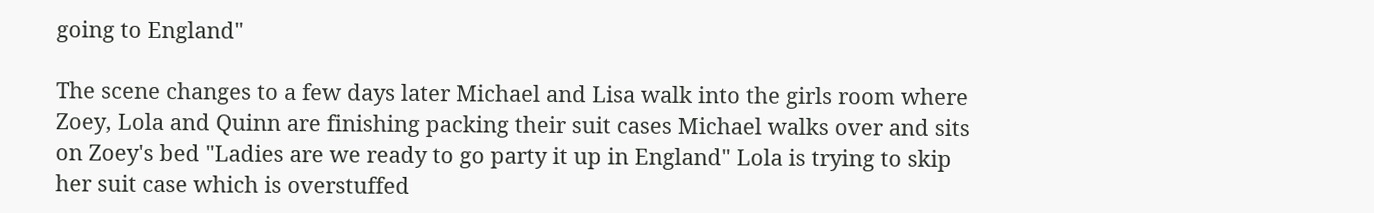going to England"

The scene changes to a few days later Michael and Lisa walk into the girls room where Zoey, Lola and Quinn are finishing packing their suit cases Michael walks over and sits on Zoey's bed "Ladies are we ready to go party it up in England" Lola is trying to skip her suit case which is overstuffed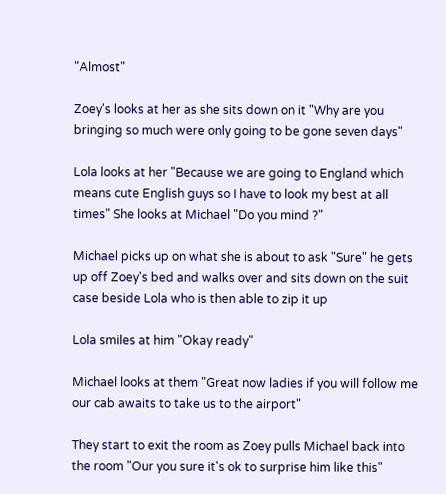"Almost"

Zoey's looks at her as she sits down on it "Why are you bringing so much were only going to be gone seven days"

Lola looks at her "Because we are going to England which means cute English guys so I have to look my best at all times" She looks at Michael "Do you mind ?"

Michael picks up on what she is about to ask "Sure" he gets up off Zoey's bed and walks over and sits down on the suit case beside Lola who is then able to zip it up

Lola smiles at him "Okay ready"

Michael looks at them "Great now ladies if you will follow me our cab awaits to take us to the airport"

They start to exit the room as Zoey pulls Michael back into the room "Our you sure it's ok to surprise him like this"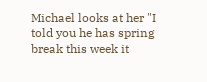Michael looks at her "I told you he has spring break this week it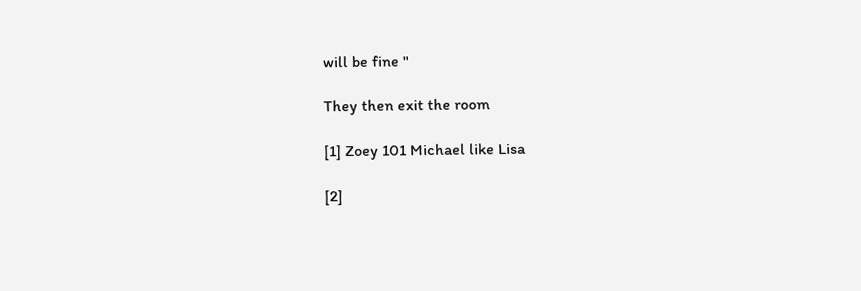will be fine "

They then exit the room

[1] Zoey 101 Michael like Lisa

[2]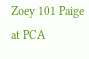Zoey 101 Paige at PCA